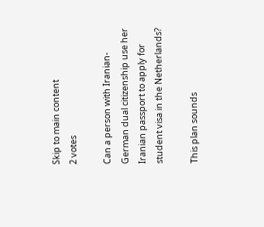Skip to main content
2 votes

Can a person with Iranian-German dual citizenship use her Iranian passport to apply for student visa in the Netherlands?

This plan sounds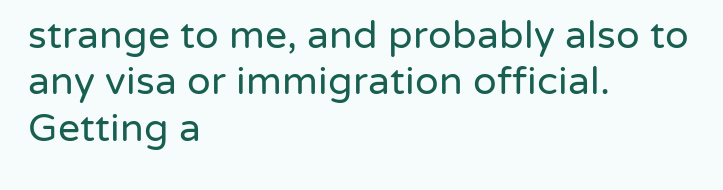strange to me, and probably also to any visa or immigration official. Getting a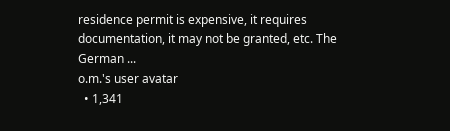residence permit is expensive, it requires documentation, it may not be granted, etc. The German ...
o.m.'s user avatar
  • 1,341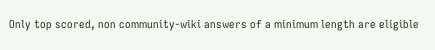Only top scored, non community-wiki answers of a minimum length are eligible